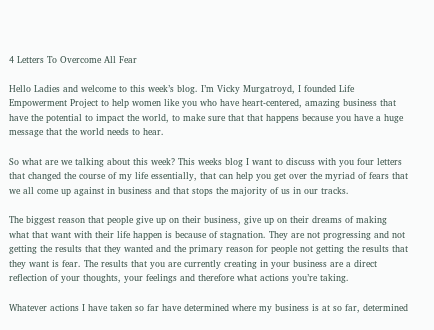4 Letters To Overcome All Fear

Hello Ladies and welcome to this week’s blog. I’m Vicky Murgatroyd, I founded Life
Empowerment Project to help women like you who have heart-centered, amazing business that have the potential to impact the world, to make sure that that happens because you have a huge message that the world needs to hear.

So what are we talking about this week? This weeks blog I want to discuss with you four letters that changed the course of my life essentially, that can help you get over the myriad of fears that we all come up against in business and that stops the majority of us in our tracks.

The biggest reason that people give up on their business, give up on their dreams of making
what that want with their life happen is because of stagnation. They are not progressing and not getting the results that they wanted and the primary reason for people not getting the results that they want is fear. The results that you are currently creating in your business are a direct reflection of your thoughts, your feelings and therefore what actions you’re taking.

Whatever actions I have taken so far have determined where my business is at so far, determined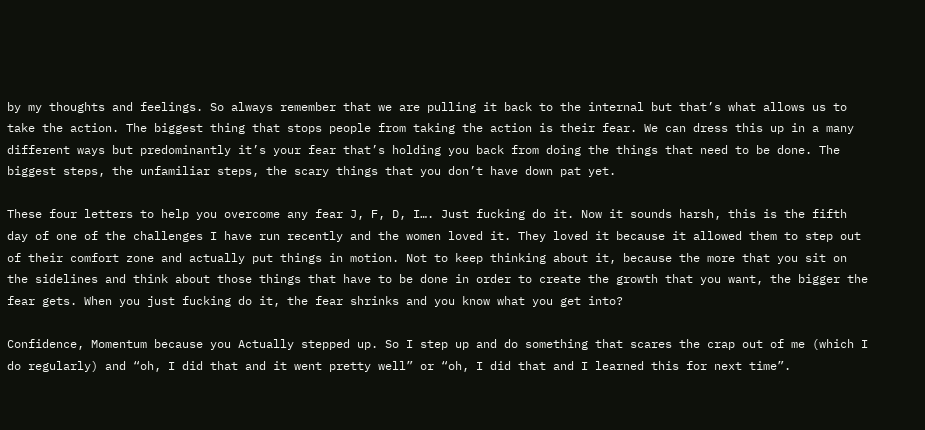by my thoughts and feelings. So always remember that we are pulling it back to the internal but that’s what allows us to take the action. The biggest thing that stops people from taking the action is their fear. We can dress this up in a many different ways but predominantly it’s your fear that’s holding you back from doing the things that need to be done. The biggest steps, the unfamiliar steps, the scary things that you don’t have down pat yet.

These four letters to help you overcome any fear J, F, D, I…. Just fucking do it. Now it sounds harsh, this is the fifth day of one of the challenges I have run recently and the women loved it. They loved it because it allowed them to step out of their comfort zone and actually put things in motion. Not to keep thinking about it, because the more that you sit on the sidelines and think about those things that have to be done in order to create the growth that you want, the bigger the fear gets. When you just fucking do it, the fear shrinks and you know what you get into?

Confidence, Momentum because you Actually stepped up. So I step up and do something that scares the crap out of me (which I do regularly) and “oh, I did that and it went pretty well” or “oh, I did that and I learned this for next time”.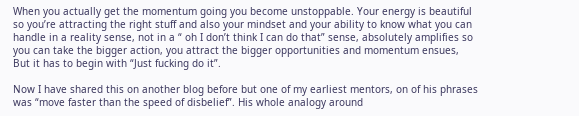When you actually get the momentum going you become unstoppable. Your energy is beautiful so you’re attracting the right stuff and also your mindset and your ability to know what you can handle in a reality sense, not in a “ oh I don’t think I can do that” sense, absolutely amplifies so you can take the bigger action, you attract the bigger opportunities and momentum ensues, But it has to begin with “Just fucking do it”.

Now I have shared this on another blog before but one of my earliest mentors, on of his phrases was “move faster than the speed of disbelief”. His whole analogy around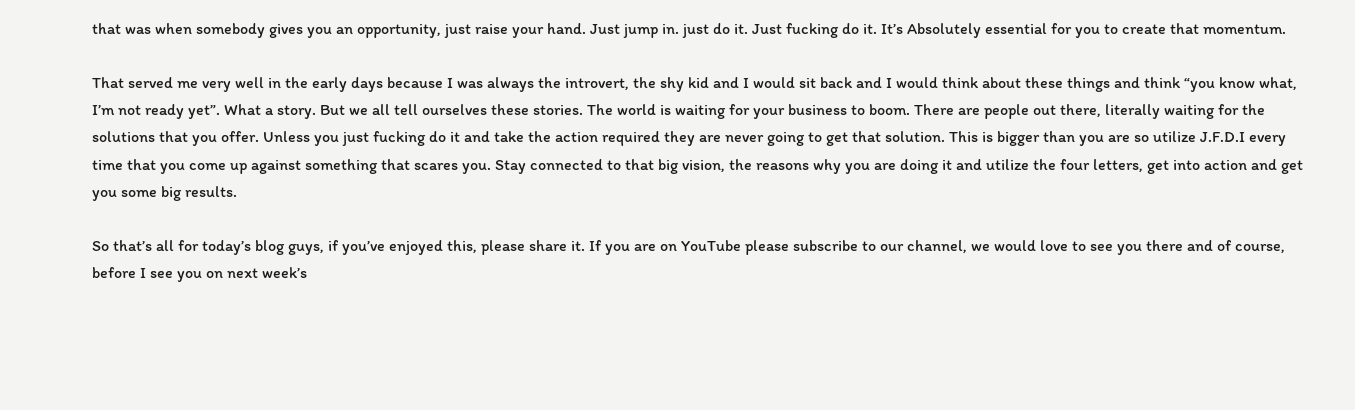that was when somebody gives you an opportunity, just raise your hand. Just jump in. just do it. Just fucking do it. It’s Absolutely essential for you to create that momentum.

That served me very well in the early days because I was always the introvert, the shy kid and I would sit back and I would think about these things and think “you know what, I’m not ready yet”. What a story. But we all tell ourselves these stories. The world is waiting for your business to boom. There are people out there, literally waiting for the solutions that you offer. Unless you just fucking do it and take the action required they are never going to get that solution. This is bigger than you are so utilize J.F.D.I every time that you come up against something that scares you. Stay connected to that big vision, the reasons why you are doing it and utilize the four letters, get into action and get you some big results.

So that’s all for today’s blog guys, if you’ve enjoyed this, please share it. If you are on YouTube please subscribe to our channel, we would love to see you there and of course, before I see you on next week’s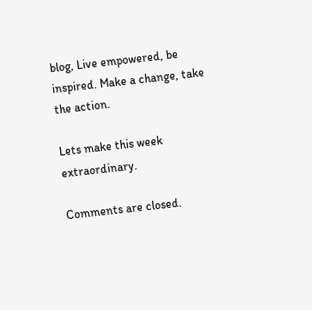blog, Live empowered, be inspired. Make a change, take the action.

Lets make this week extraordinary.

Comments are closed.